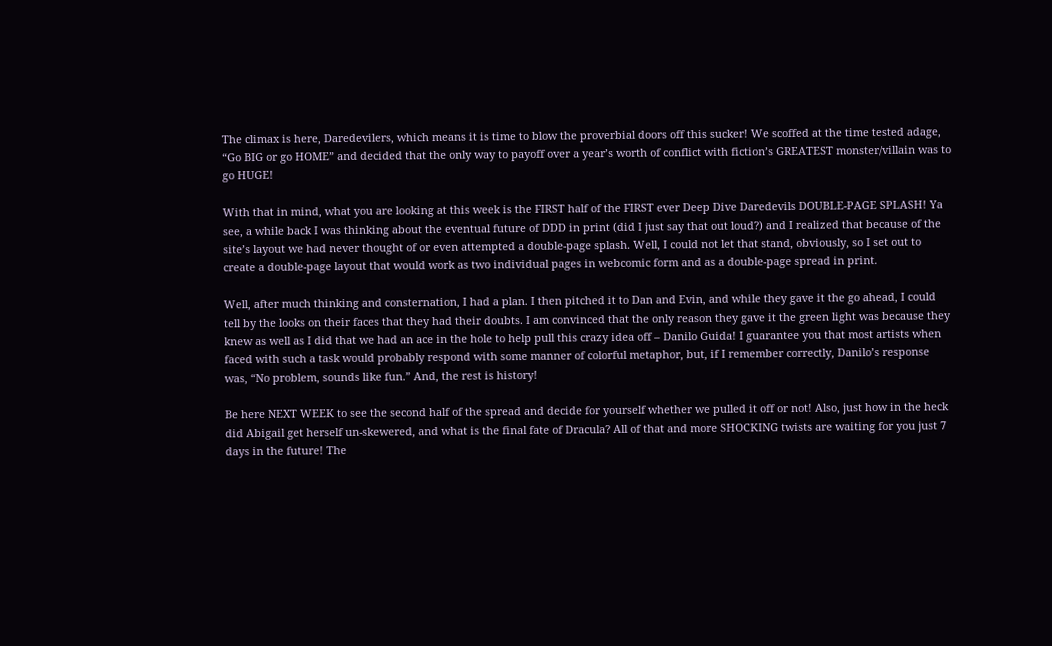The climax is here, Daredevilers, which means it is time to blow the proverbial doors off this sucker! We scoffed at the time tested adage, “Go BIG or go HOME” and decided that the only way to payoff over a year’s worth of conflict with fiction’s GREATEST monster/villain was to go HUGE!

With that in mind, what you are looking at this week is the FIRST half of the FIRST ever Deep Dive Daredevils DOUBLE-PAGE SPLASH! Ya see, a while back I was thinking about the eventual future of DDD in print (did I just say that out loud?) and I realized that because of the site’s layout we had never thought of or even attempted a double-page splash. Well, I could not let that stand, obviously, so I set out to create a double-page layout that would work as two individual pages in webcomic form and as a double-page spread in print.

Well, after much thinking and consternation, I had a plan. I then pitched it to Dan and Evin, and while they gave it the go ahead, I could tell by the looks on their faces that they had their doubts. I am convinced that the only reason they gave it the green light was because they knew as well as I did that we had an ace in the hole to help pull this crazy idea off – Danilo Guida! I guarantee you that most artists when faced with such a task would probably respond with some manner of colorful metaphor, but, if I remember correctly, Danilo’s response was, “No problem, sounds like fun.” And, the rest is history!

Be here NEXT WEEK to see the second half of the spread and decide for yourself whether we pulled it off or not! Also, just how in the heck did Abigail get herself un-skewered, and what is the final fate of Dracula? All of that and more SHOCKING twists are waiting for you just 7 days in the future! The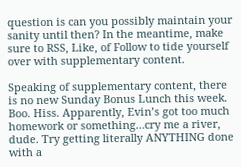question is can you possibly maintain your sanity until then? In the meantime, make sure to RSS, Like, of Follow to tide yourself over with supplementary content.

Speaking of supplementary content, there is no new Sunday Bonus Lunch this week. Boo. Hiss. Apparently, Evin’s got too much homework or something…cry me a river, dude. Try getting literally ANYTHING done with a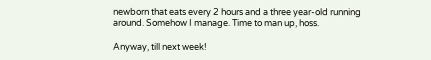newborn that eats every 2 hours and a three year-old running around. Somehow I manage. Time to man up, hoss.

Anyway, till next week!